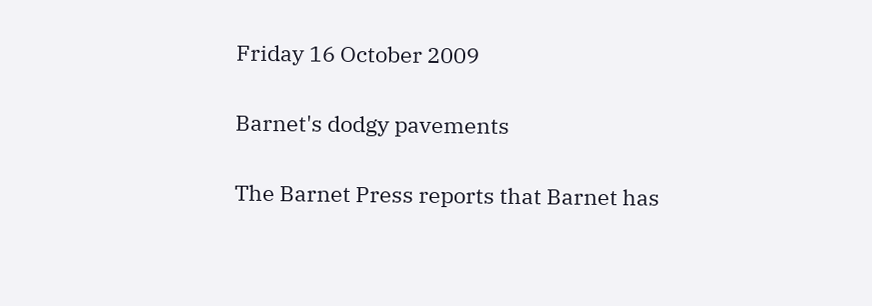Friday 16 October 2009

Barnet's dodgy pavements

The Barnet Press reports that Barnet has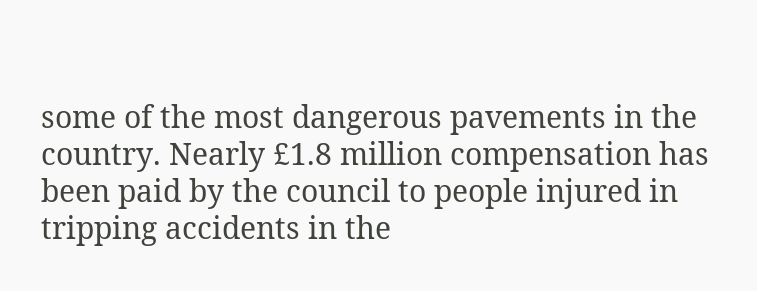some of the most dangerous pavements in the country. Nearly £1.8 million compensation has been paid by the council to people injured in tripping accidents in the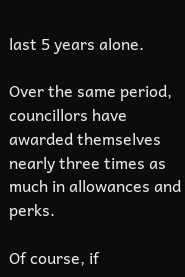last 5 years alone.

Over the same period, councillors have awarded themselves nearly three times as much in allowances and perks.

Of course, if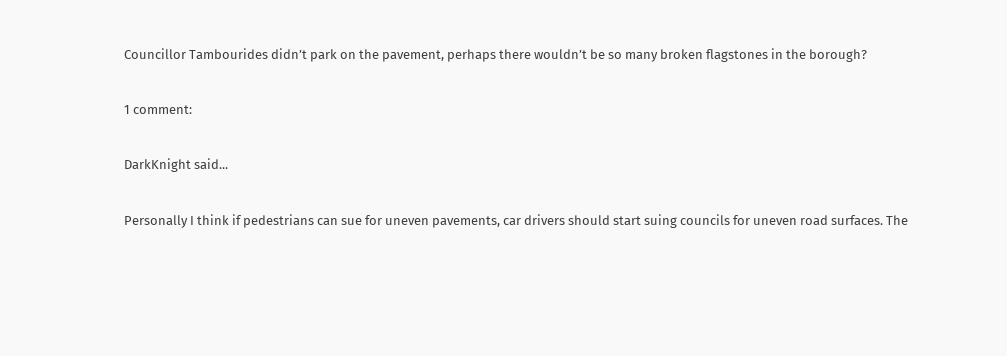Councillor Tambourides didn’t park on the pavement, perhaps there wouldn’t be so many broken flagstones in the borough?

1 comment:

DarkKnight said...

Personally I think if pedestrians can sue for uneven pavements, car drivers should start suing councils for uneven road surfaces. The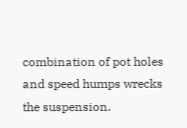combination of pot holes and speed humps wrecks the suspension.